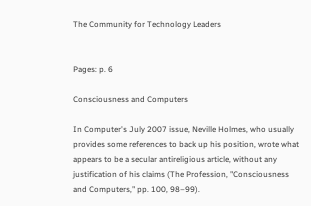The Community for Technology Leaders


Pages: p. 6

Consciousness and Computers

In Computer's July 2007 issue, Neville Holmes, who usually provides some references to back up his position, wrote what appears to be a secular antireligious article, without any justification of his claims (The Profession, "Consciousness and Computers," pp. 100, 98–99).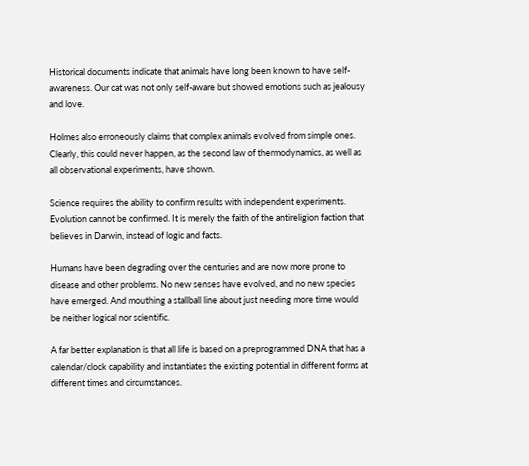Historical documents indicate that animals have long been known to have self-awareness. Our cat was not only self-aware but showed emotions such as jealousy and love.

Holmes also erroneously claims that complex animals evolved from simple ones. Clearly, this could never happen, as the second law of thermodynamics, as well as all observational experiments, have shown.

Science requires the ability to confirm results with independent experiments. Evolution cannot be confirmed. It is merely the faith of the antireligion faction that believes in Darwin, instead of logic and facts.

Humans have been degrading over the centuries and are now more prone to disease and other problems. No new senses have evolved, and no new species have emerged. And mouthing a stallball line about just needing more time would be neither logical nor scientific.

A far better explanation is that all life is based on a preprogrammed DNA that has a calendar/clock capability and instantiates the existing potential in different forms at different times and circumstances.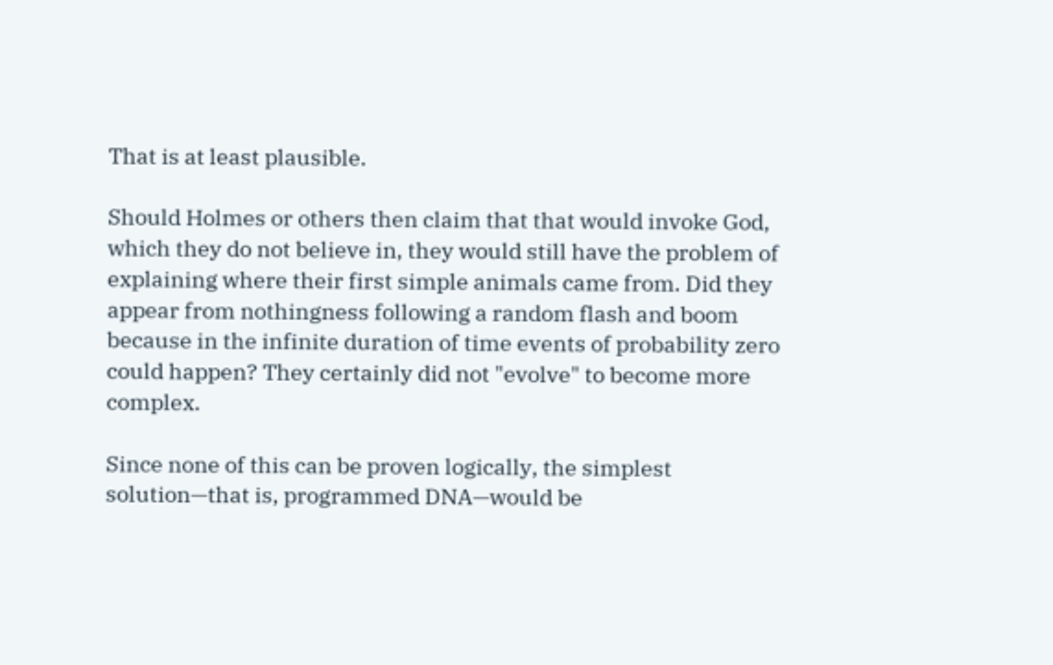That is at least plausible.

Should Holmes or others then claim that that would invoke God, which they do not believe in, they would still have the problem of explaining where their first simple animals came from. Did they appear from nothingness following a random flash and boom because in the infinite duration of time events of probability zero could happen? They certainly did not "evolve" to become more complex.

Since none of this can be proven logically, the simplest solution—that is, programmed DNA—would be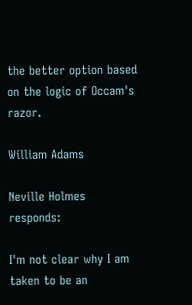the better option based on the logic of Occam's razor.

William Adams

Neville Holmes responds:

I'm not clear why I am taken to be an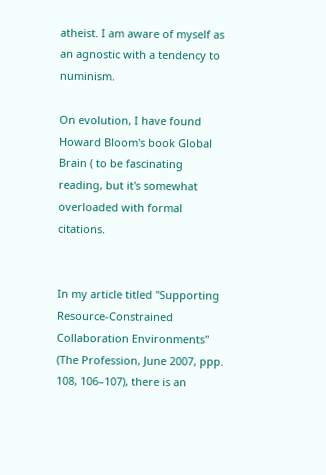atheist. I am aware of myself as an agnostic with a tendency to numinism.

On evolution, I have found Howard Bloom's book Global Brain ( to be fascinating reading, but it's somewhat overloaded with formal citations.


In my article titled "Supporting Resource-Constrained Collaboration Environments" (The Profession, June 2007, ppp. 108, 106–107), there is an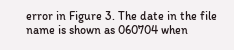error in Figure 3. The date in the file name is shown as 060704 when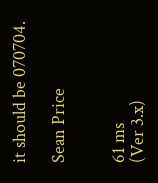it should be 070704.

Sean Price


61 ms
(Ver 3.x)